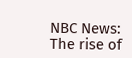NBC News: The rise of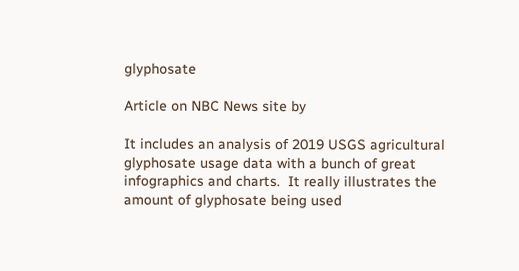glyphosate

Article on NBC News site by

It includes an analysis of 2019 USGS agricultural glyphosate usage data with a bunch of great infographics and charts.  It really illustrates the amount of glyphosate being used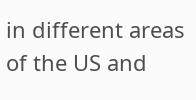in different areas of the US and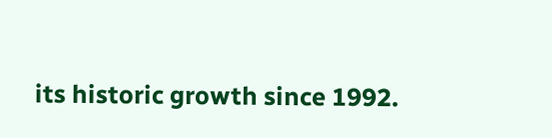its historic growth since 1992.